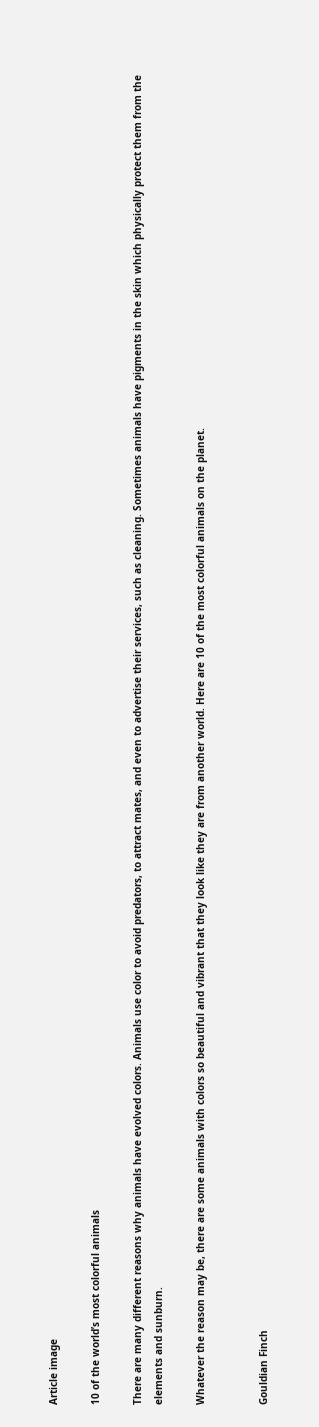Article image

10 of the world’s most colorful animals

There are many different reasons why animals have evolved colors. Animals use color to avoid predators, to attract mates, and even to advertise their services, such as cleaning. Sometimes animals have pigments in the skin which physically protect them from the elements and sunburn.

Whatever the reason may be, there are some animals with colors so beautiful and vibrant that they look like they are from another world. Here are 10 of the most colorful animals on the planet.


Gouldian Finch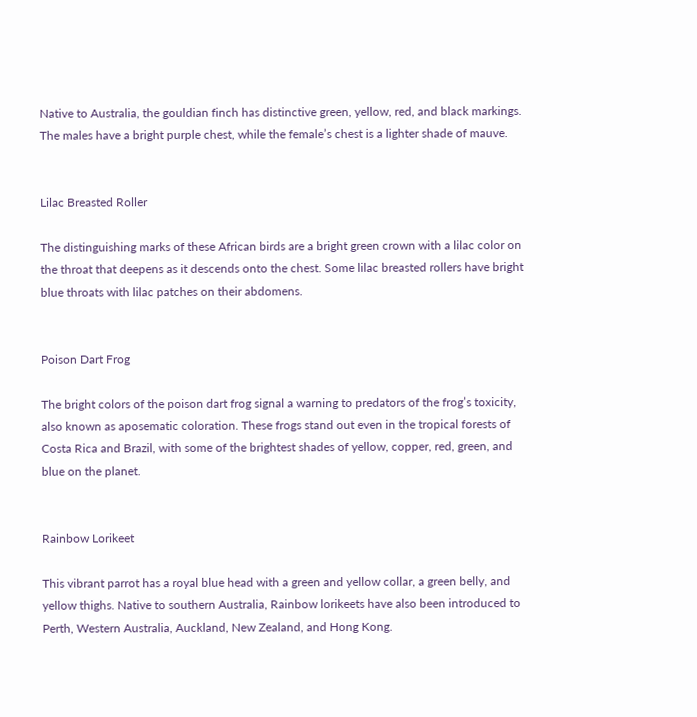Native to Australia, the gouldian finch has distinctive green, yellow, red, and black markings. The males have a bright purple chest, while the female’s chest is a lighter shade of mauve.


Lilac Breasted Roller

The distinguishing marks of these African birds are a bright green crown with a lilac color on the throat that deepens as it descends onto the chest. Some lilac breasted rollers have bright blue throats with lilac patches on their abdomens.


Poison Dart Frog

The bright colors of the poison dart frog signal a warning to predators of the frog’s toxicity, also known as aposematic coloration. These frogs stand out even in the tropical forests of Costa Rica and Brazil, with some of the brightest shades of yellow, copper, red, green, and blue on the planet.


Rainbow Lorikeet

This vibrant parrot has a royal blue head with a green and yellow collar, a green belly, and yellow thighs. Native to southern Australia, Rainbow lorikeets have also been introduced to Perth, Western Australia, Auckland, New Zealand, and Hong Kong.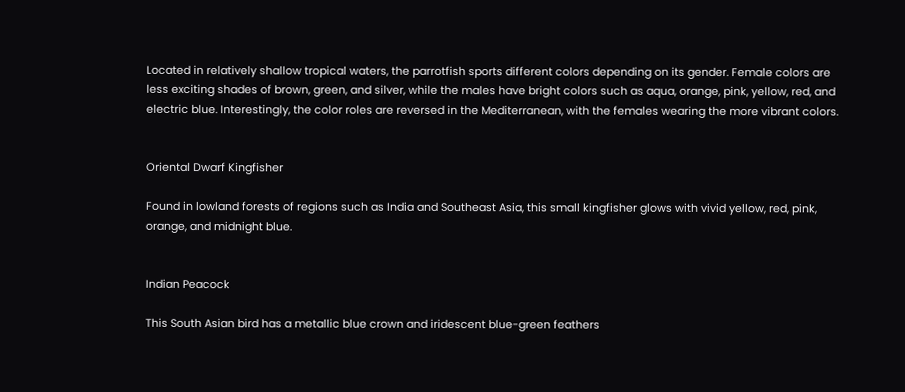Located in relatively shallow tropical waters, the parrotfish sports different colors depending on its gender. Female colors are less exciting shades of brown, green, and silver, while the males have bright colors such as aqua, orange, pink, yellow, red, and electric blue. Interestingly, the color roles are reversed in the Mediterranean, with the females wearing the more vibrant colors.


Oriental Dwarf Kingfisher

Found in lowland forests of regions such as India and Southeast Asia, this small kingfisher glows with vivid yellow, red, pink, orange, and midnight blue.


Indian Peacock

This South Asian bird has a metallic blue crown and iridescent blue-green feathers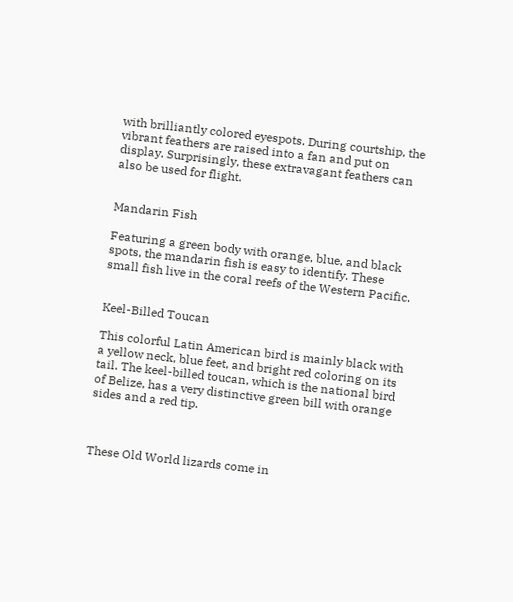with brilliantly colored eyespots. During courtship, the vibrant feathers are raised into a fan and put on display. Surprisingly, these extravagant feathers can also be used for flight.


Mandarin Fish

Featuring a green body with orange, blue, and black spots, the mandarin fish is easy to identify. These small fish live in the coral reefs of the Western Pacific.


Keel-Billed Toucan

This colorful Latin American bird is mainly black with a yellow neck, blue feet, and bright red coloring on its tail. The keel-billed toucan, which is the national bird of Belize, has a very distinctive green bill with orange sides and a red tip.



These Old World lizards come in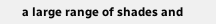a large range of shades and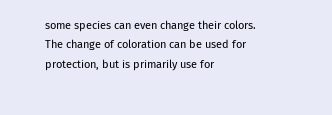some species can even change their colors. The change of coloration can be used for protection, but is primarily use for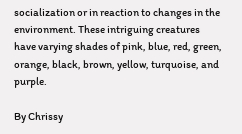socialization or in reaction to changes in the environment. These intriguing creatures have varying shades of pink, blue, red, green, orange, black, brown, yellow, turquoise, and purple.

By Chrissy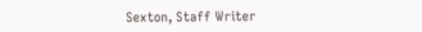Sexton, Staff Writer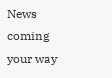News coming your way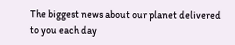The biggest news about our planet delivered to you each day